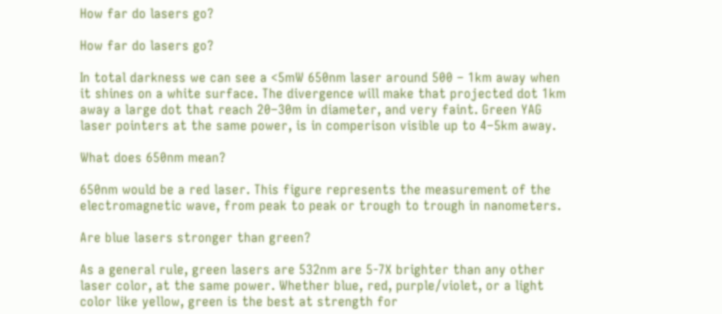How far do lasers go?

How far do lasers go?

In total darkness we can see a <5mW 650nm laser around 500 – 1km away when it shines on a white surface. The divergence will make that projected dot 1km away a large dot that reach 20–30m in diameter, and very faint. Green YAG laser pointers at the same power, is in comperison visible up to 4–5km away.

What does 650nm mean?

650nm would be a red laser. This figure represents the measurement of the electromagnetic wave, from peak to peak or trough to trough in nanometers.

Are blue lasers stronger than green?

As a general rule, green lasers are 532nm are 5-7X brighter than any other laser color, at the same power. Whether blue, red, purple/violet, or a light color like yellow, green is the best at strength for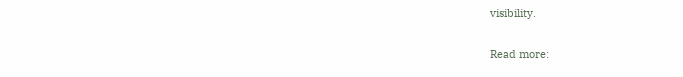visibility.

Read more: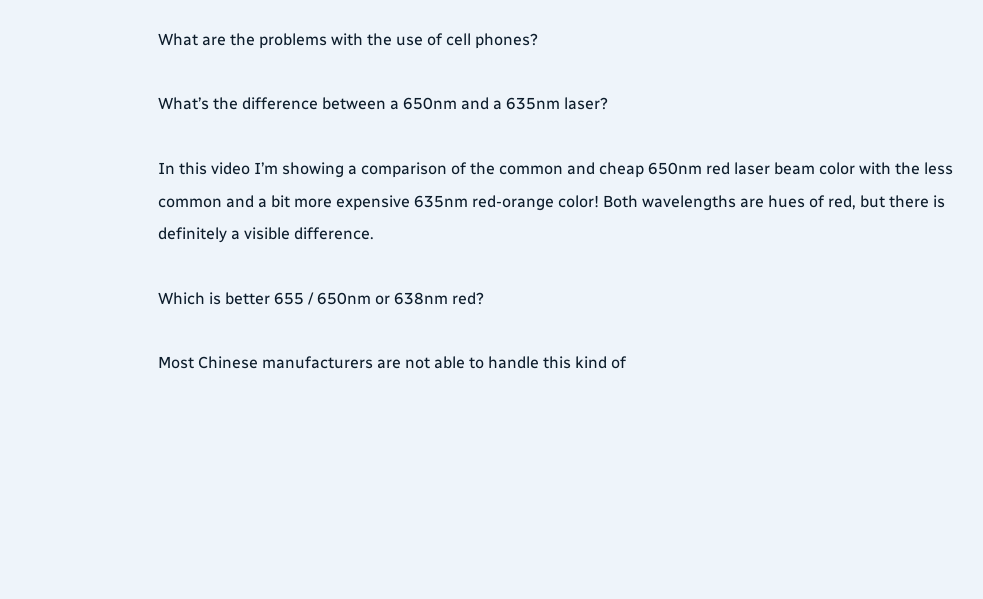What are the problems with the use of cell phones?

What’s the difference between a 650nm and a 635nm laser?

In this video I’m showing a comparison of the common and cheap 650nm red laser beam color with the less common and a bit more expensive 635nm red-orange color! Both wavelengths are hues of red, but there is definitely a visible difference.

Which is better 655 / 650nm or 638nm red?

Most Chinese manufacturers are not able to handle this kind of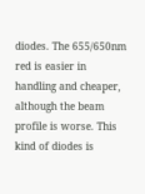diodes. The 655/650nm red is easier in handling and cheaper, although the beam profile is worse. This kind of diodes is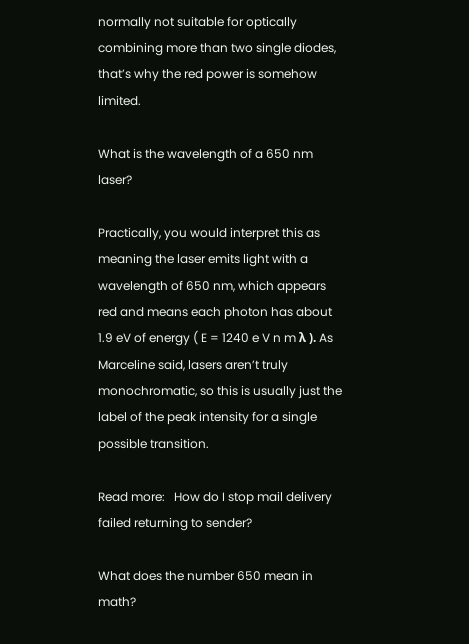normally not suitable for optically combining more than two single diodes, that’s why the red power is somehow limited.

What is the wavelength of a 650 nm laser?

Practically, you would interpret this as meaning the laser emits light with a wavelength of 650 nm, which appears red and means each photon has about 1.9 eV of energy ( E = 1240 e V n m λ ). As Marceline said, lasers aren’t truly monochromatic, so this is usually just the label of the peak intensity for a single possible transition.

Read more:   How do I stop mail delivery failed returning to sender?

What does the number 650 mean in math?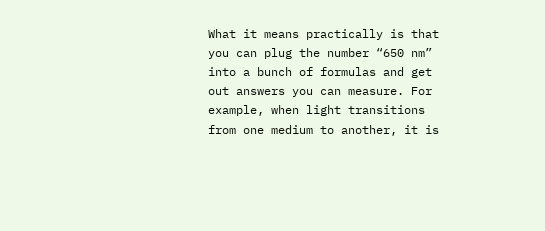What it means practically is that you can plug the number “650 nm” into a bunch of formulas and get out answers you can measure. For example, when light transitions from one medium to another, it is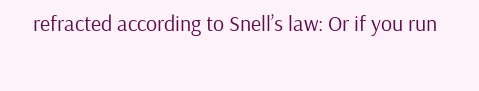refracted according to Snell’s law: Or if you run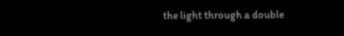the light through a double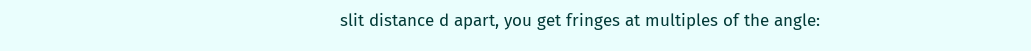slit distance d apart, you get fringes at multiples of the angle: